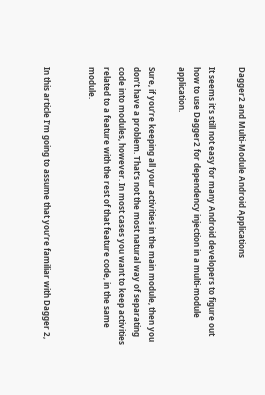Dagger2 and Multi-Module Android Applications

It seems it’s still not easy for many Android developers to figure out how to use Dagger2 for dependency injection in a multi-module application.

Sure, if you’re keeping all your activities in the main module, then you don’t have a problem. That’s not the most natural way of separating code into modules, however. In most cases you want to keep activities related to a feature with the rest of that feature code, in the same module.


In this article I’m going to assume that you’re familiar with Dagger 2,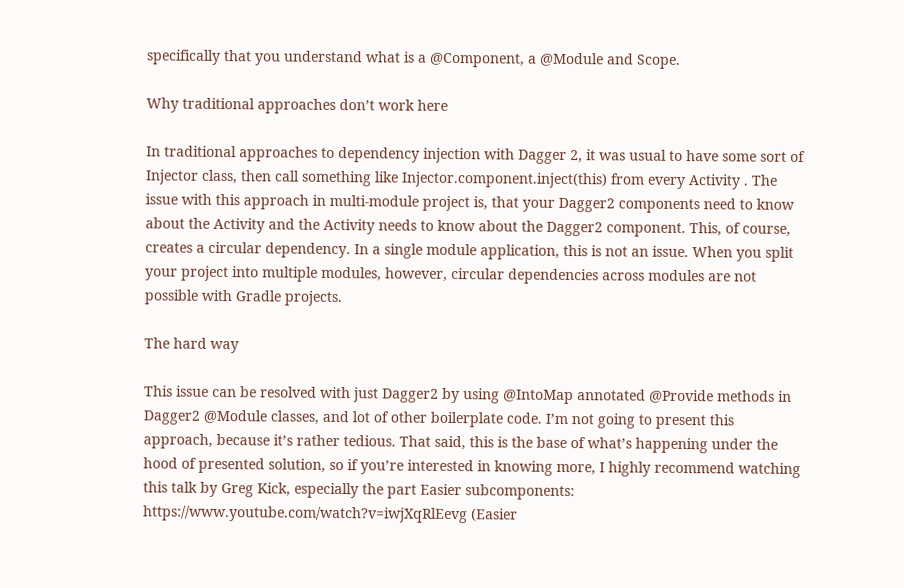specifically that you understand what is a @Component, a @Module and Scope.

Why traditional approaches don’t work here

In traditional approaches to dependency injection with Dagger 2, it was usual to have some sort of Injector class, then call something like Injector.component.inject(this) from every Activity . The issue with this approach in multi-module project is, that your Dagger2 components need to know about the Activity and the Activity needs to know about the Dagger2 component. This, of course, creates a circular dependency. In a single module application, this is not an issue. When you split your project into multiple modules, however, circular dependencies across modules are not possible with Gradle projects.

The hard way

This issue can be resolved with just Dagger2 by using @IntoMap annotated @Provide methods in Dagger2 @Module classes, and lot of other boilerplate code. I’m not going to present this approach, because it’s rather tedious. That said, this is the base of what’s happening under the hood of presented solution, so if you’re interested in knowing more, I highly recommend watching this talk by Greg Kick, especially the part Easier subcomponents: https://www.youtube.com/watch?v=iwjXqRlEevg (Easier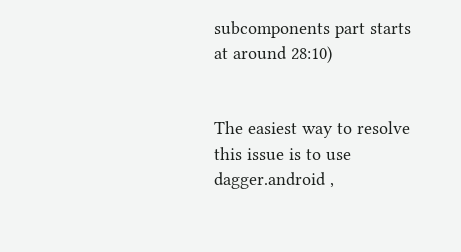subcomponents part starts at around 28:10)


The easiest way to resolve this issue is to use dagger.android ,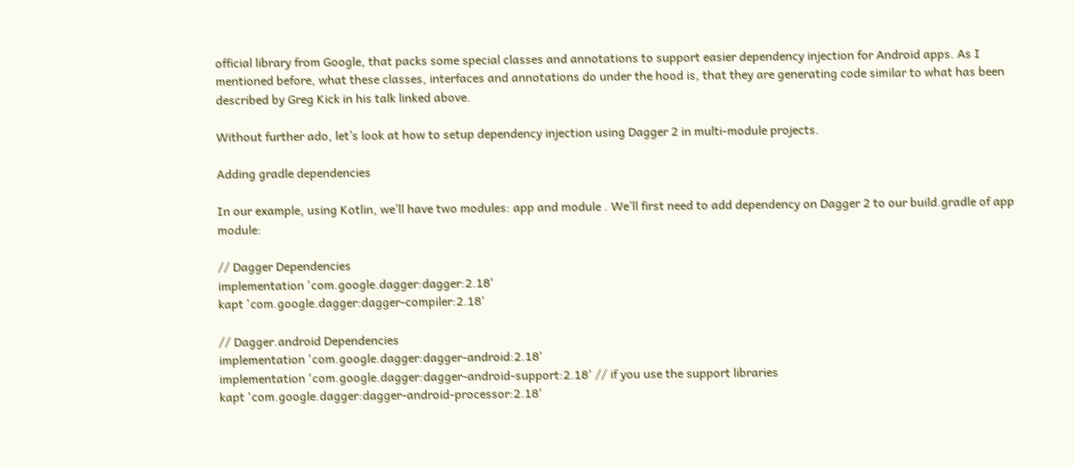official library from Google, that packs some special classes and annotations to support easier dependency injection for Android apps. As I mentioned before, what these classes, interfaces and annotations do under the hood is, that they are generating code similar to what has been described by Greg Kick in his talk linked above.

Without further ado, let’s look at how to setup dependency injection using Dagger 2 in multi-module projects.

Adding gradle dependencies

In our example, using Kotlin, we’ll have two modules: app and module . We’ll first need to add dependency on Dagger 2 to our build.gradle of app module:

// Dagger Dependencies
implementation 'com.google.dagger:dagger:2.18'
kapt 'com.google.dagger:dagger-compiler:2.18'

// Dagger.android Dependencies
implementation 'com.google.dagger:dagger-android:2.18'
implementation 'com.google.dagger:dagger-android-support:2.18' // if you use the support libraries
kapt 'com.google.dagger:dagger-android-processor:2.18'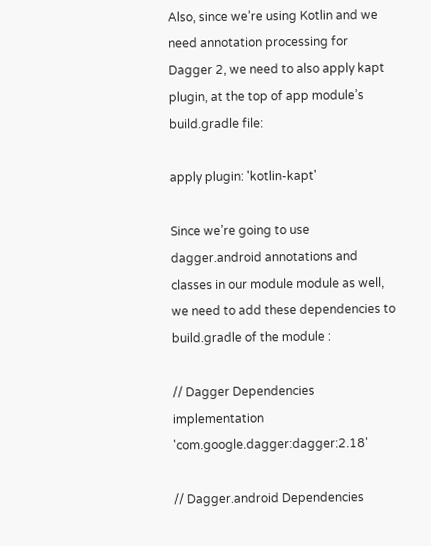Also, since we’re using Kotlin and we need annotation processing for Dagger 2, we need to also apply kapt plugin, at the top of app module’s build.gradle file:

apply plugin: 'kotlin-kapt'

Since we’re going to use dagger.android annotations and classes in our module module as well, we need to add these dependencies to build.gradle of the module :

// Dagger Dependencies
implementation 'com.google.dagger:dagger:2.18'

// Dagger.android Dependencies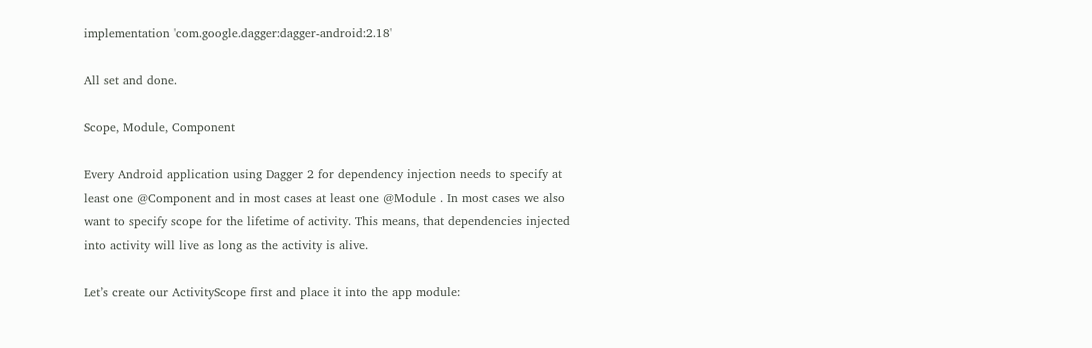implementation 'com.google.dagger:dagger-android:2.18'

All set and done.

Scope, Module, Component

Every Android application using Dagger 2 for dependency injection needs to specify at least one @Component and in most cases at least one @Module . In most cases we also want to specify scope for the lifetime of activity. This means, that dependencies injected into activity will live as long as the activity is alive.

Let’s create our ActivityScope first and place it into the app module: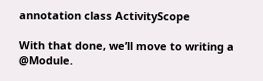annotation class ActivityScope

With that done, we’ll move to writing a @Module.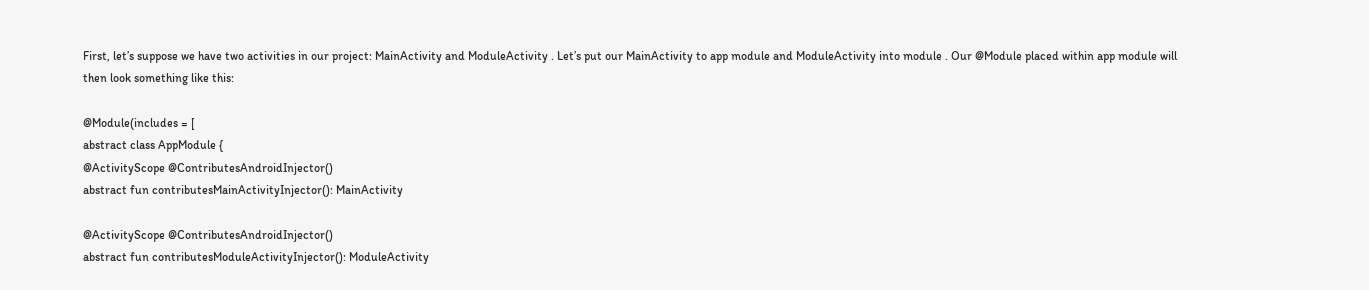First, let’s suppose we have two activities in our project: MainActivity and ModuleActivity . Let’s put our MainActivity to app module and ModuleActivity into module . Our @Module placed within app module will then look something like this:

@Module(includes = [
abstract class AppModule {
@ActivityScope @ContributesAndroidInjector()
abstract fun contributesMainActivityInjector(): MainActivity

@ActivityScope @ContributesAndroidInjector()
abstract fun contributesModuleActivityInjector(): ModuleActivity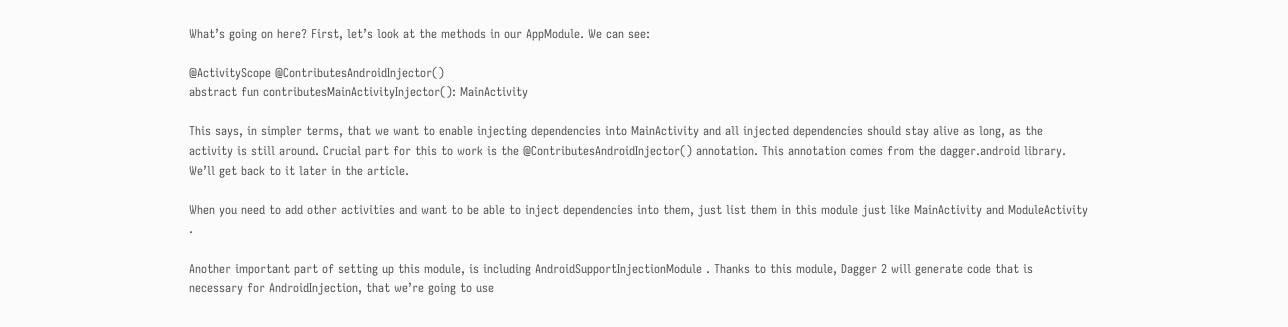What’s going on here? First, let’s look at the methods in our AppModule. We can see:

@ActivityScope @ContributesAndroidInjector()
abstract fun contributesMainActivityInjector(): MainActivity

This says, in simpler terms, that we want to enable injecting dependencies into MainActivity and all injected dependencies should stay alive as long, as the activity is still around. Crucial part for this to work is the @ContributesAndroidInjector() annotation. This annotation comes from the dagger.android library. We’ll get back to it later in the article.

When you need to add other activities and want to be able to inject dependencies into them, just list them in this module just like MainActivity and ModuleActivity .

Another important part of setting up this module, is including AndroidSupportInjectionModule . Thanks to this module, Dagger 2 will generate code that is necessary for AndroidInjection, that we’re going to use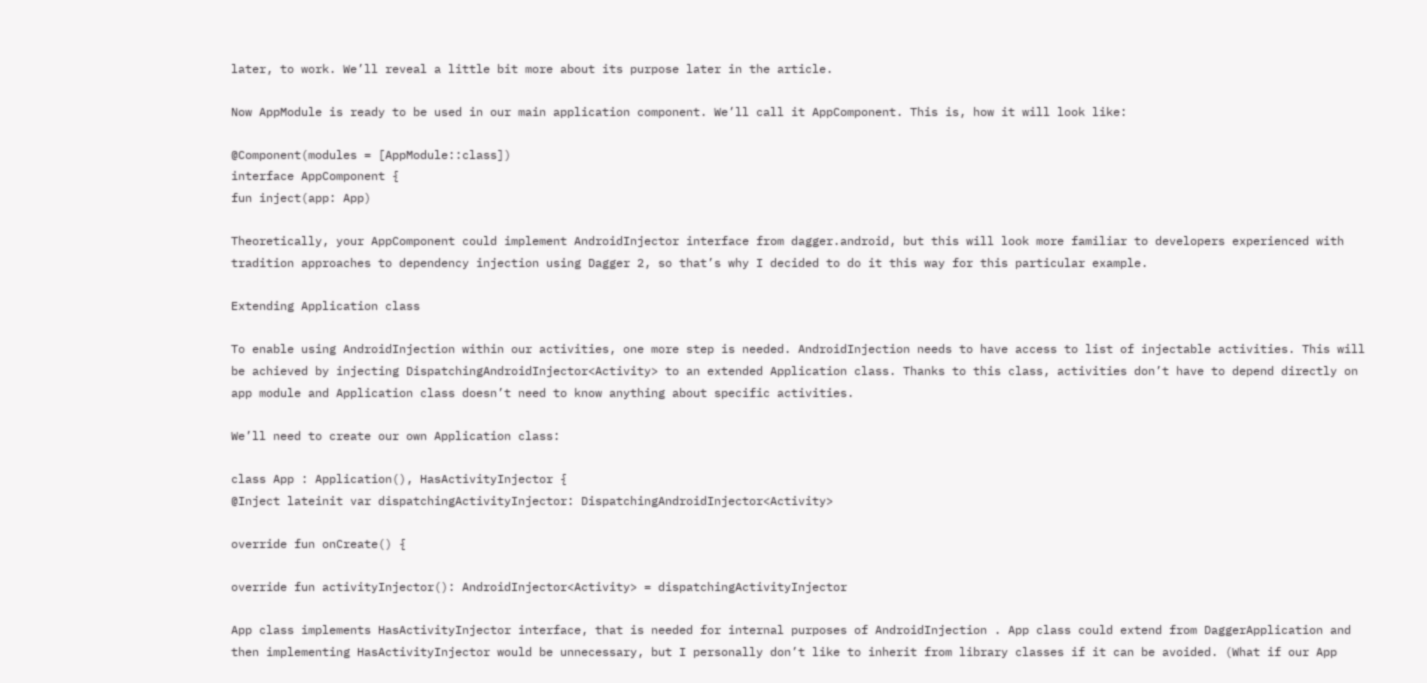later, to work. We’ll reveal a little bit more about its purpose later in the article.

Now AppModule is ready to be used in our main application component. We’ll call it AppComponent. This is, how it will look like:

@Component(modules = [AppModule::class])
interface AppComponent {
fun inject(app: App)

Theoretically, your AppComponent could implement AndroidInjector interface from dagger.android, but this will look more familiar to developers experienced with tradition approaches to dependency injection using Dagger 2, so that’s why I decided to do it this way for this particular example.

Extending Application class

To enable using AndroidInjection within our activities, one more step is needed. AndroidInjection needs to have access to list of injectable activities. This will be achieved by injecting DispatchingAndroidInjector<Activity> to an extended Application class. Thanks to this class, activities don’t have to depend directly on app module and Application class doesn’t need to know anything about specific activities.

We’ll need to create our own Application class:

class App : Application(), HasActivityInjector {
@Inject lateinit var dispatchingActivityInjector: DispatchingAndroidInjector<Activity>

override fun onCreate() {

override fun activityInjector(): AndroidInjector<Activity> = dispatchingActivityInjector

App class implements HasActivityInjector interface, that is needed for internal purposes of AndroidInjection . App class could extend from DaggerApplication and then implementing HasActivityInjector would be unnecessary, but I personally don’t like to inherit from library classes if it can be avoided. (What if our App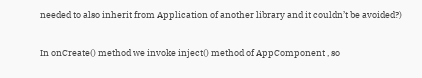needed to also inherit from Application of another library and it couldn’t be avoided?)

In onCreate() method we invoke inject() method of AppComponent , so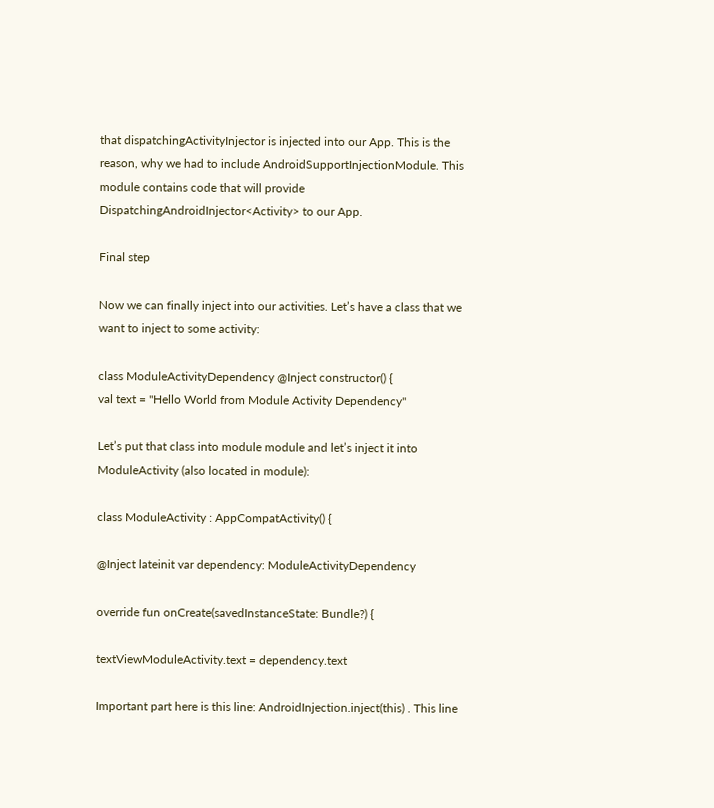that dispatchingActivityInjector is injected into our App. This is the reason, why we had to include AndroidSupportInjectionModule. This module contains code that will provide DispatchingAndroidInjector<Activity> to our App.

Final step

Now we can finally inject into our activities. Let’s have a class that we want to inject to some activity:

class ModuleActivityDependency @Inject constructor() {
val text = "Hello World from Module Activity Dependency"

Let’s put that class into module module and let’s inject it into ModuleActivity (also located in module):

class ModuleActivity : AppCompatActivity() {

@Inject lateinit var dependency: ModuleActivityDependency

override fun onCreate(savedInstanceState: Bundle?) {

textViewModuleActivity.text = dependency.text

Important part here is this line: AndroidInjection.inject(this) . This line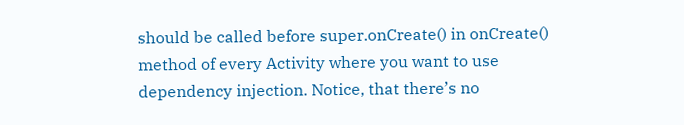should be called before super.onCreate() in onCreate() method of every Activity where you want to use dependency injection. Notice, that there’s no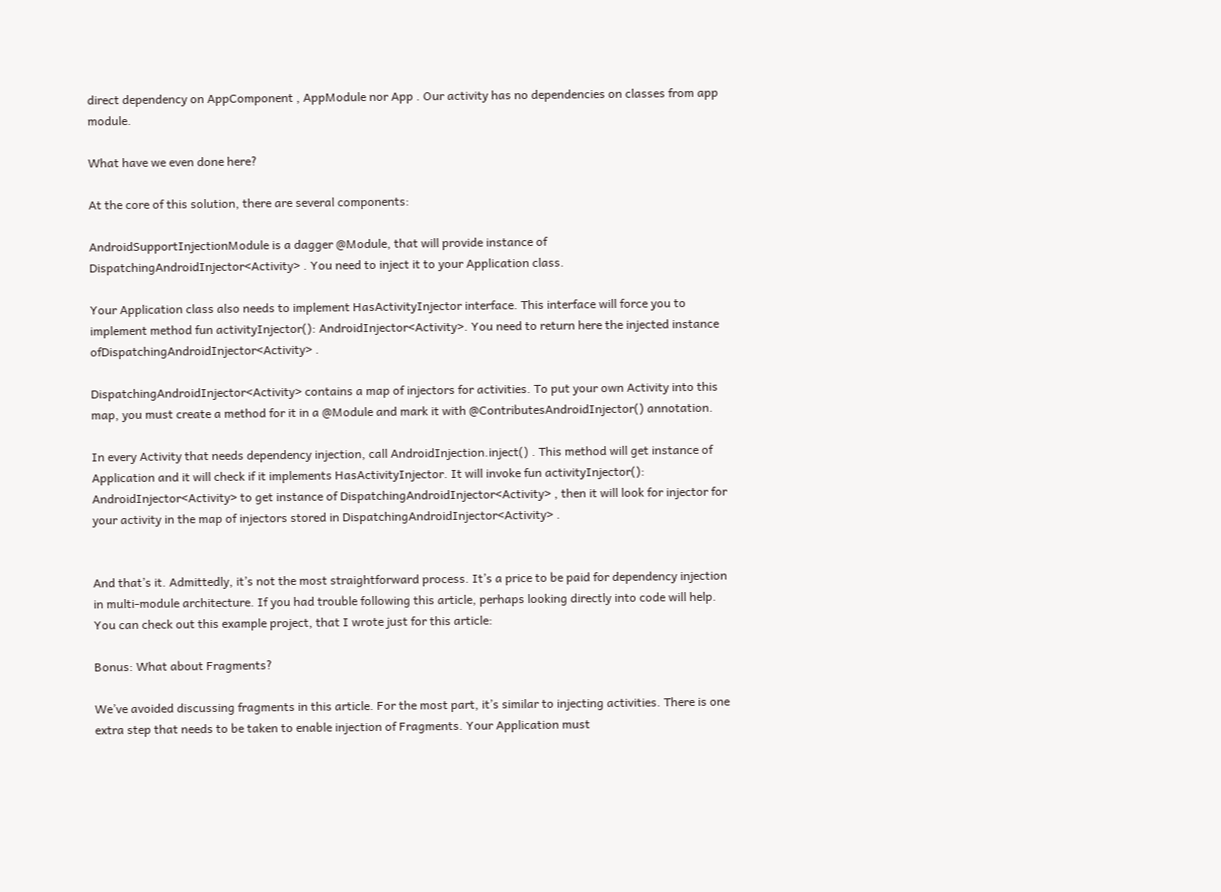direct dependency on AppComponent , AppModule nor App . Our activity has no dependencies on classes from app module.

What have we even done here?

At the core of this solution, there are several components:

AndroidSupportInjectionModule is a dagger @Module, that will provide instance of DispatchingAndroidInjector<Activity> . You need to inject it to your Application class.

Your Application class also needs to implement HasActivityInjector interface. This interface will force you to implement method fun activityInjector(): AndroidInjector<Activity>. You need to return here the injected instance ofDispatchingAndroidInjector<Activity> .

DispatchingAndroidInjector<Activity> contains a map of injectors for activities. To put your own Activity into this map, you must create a method for it in a @Module and mark it with @ContributesAndroidInjector() annotation.

In every Activity that needs dependency injection, call AndroidInjection.inject() . This method will get instance of Application and it will check if it implements HasActivityInjector. It will invoke fun activityInjector(): AndroidInjector<Activity> to get instance of DispatchingAndroidInjector<Activity> , then it will look for injector for your activity in the map of injectors stored in DispatchingAndroidInjector<Activity> .


And that’s it. Admittedly, it’s not the most straightforward process. It’s a price to be paid for dependency injection in multi-module architecture. If you had trouble following this article, perhaps looking directly into code will help. You can check out this example project, that I wrote just for this article:

Bonus: What about Fragments?

We’ve avoided discussing fragments in this article. For the most part, it’s similar to injecting activities. There is one extra step that needs to be taken to enable injection of Fragments. Your Application must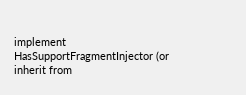implement HasSupportFragmentInjector (or inherit from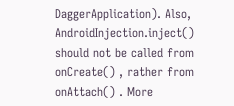DaggerApplication). Also, AndroidInjection.inject() should not be called from onCreate() , rather from onAttach() . More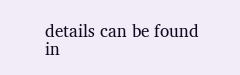details can be found in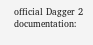official Dagger 2 documentation: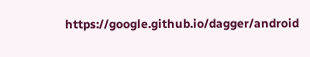https://google.github.io/dagger/android